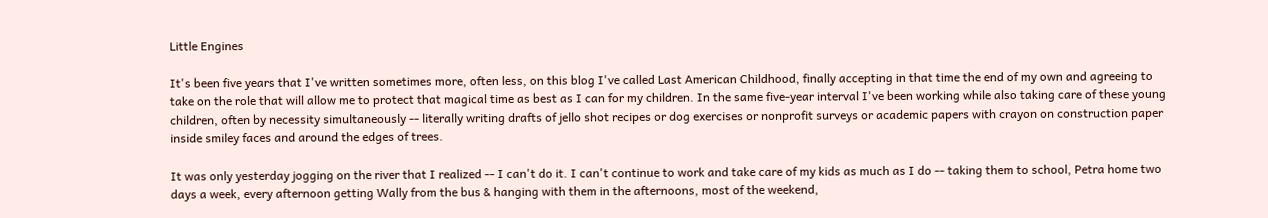Little Engines

It's been five years that I've written sometimes more, often less, on this blog I've called Last American Childhood, finally accepting in that time the end of my own and agreeing to take on the role that will allow me to protect that magical time as best as I can for my children. In the same five-year interval I've been working while also taking care of these young children, often by necessity simultaneously -- literally writing drafts of jello shot recipes or dog exercises or nonprofit surveys or academic papers with crayon on construction paper inside smiley faces and around the edges of trees.

It was only yesterday jogging on the river that I realized -- I can't do it. I can't continue to work and take care of my kids as much as I do -- taking them to school, Petra home two days a week, every afternoon getting Wally from the bus & hanging with them in the afternoons, most of the weekend,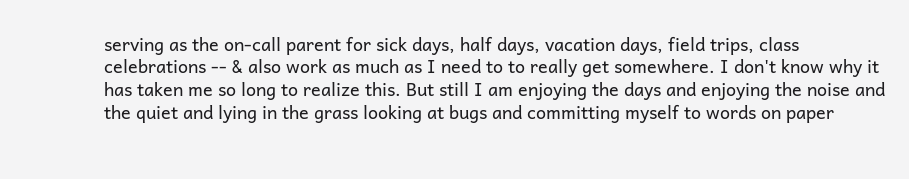serving as the on-call parent for sick days, half days, vacation days, field trips, class celebrations -- & also work as much as I need to to really get somewhere. I don't know why it has taken me so long to realize this. But still I am enjoying the days and enjoying the noise and the quiet and lying in the grass looking at bugs and committing myself to words on paper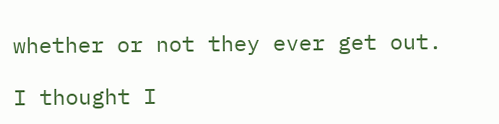whether or not they ever get out.

I thought I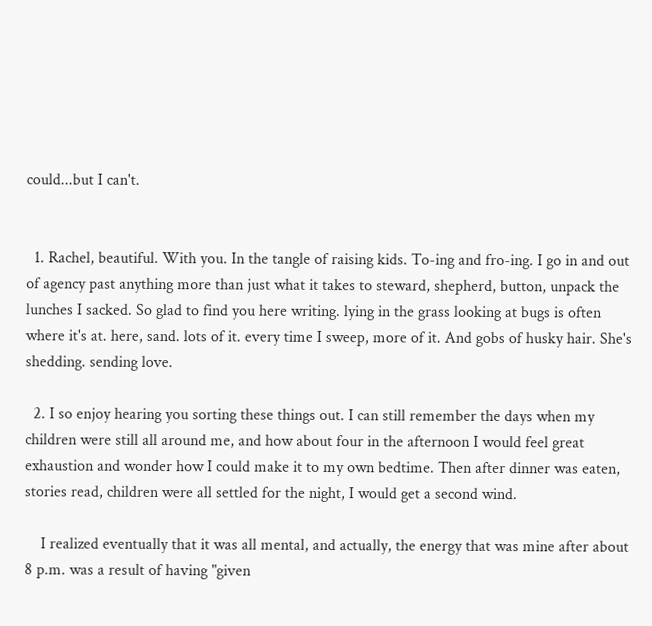could...but I can't.


  1. Rachel, beautiful. With you. In the tangle of raising kids. To-ing and fro-ing. I go in and out of agency past anything more than just what it takes to steward, shepherd, button, unpack the lunches I sacked. So glad to find you here writing. lying in the grass looking at bugs is often where it's at. here, sand. lots of it. every time I sweep, more of it. And gobs of husky hair. She's shedding. sending love.

  2. I so enjoy hearing you sorting these things out. I can still remember the days when my children were still all around me, and how about four in the afternoon I would feel great exhaustion and wonder how I could make it to my own bedtime. Then after dinner was eaten, stories read, children were all settled for the night, I would get a second wind.

    I realized eventually that it was all mental, and actually, the energy that was mine after about 8 p.m. was a result of having "given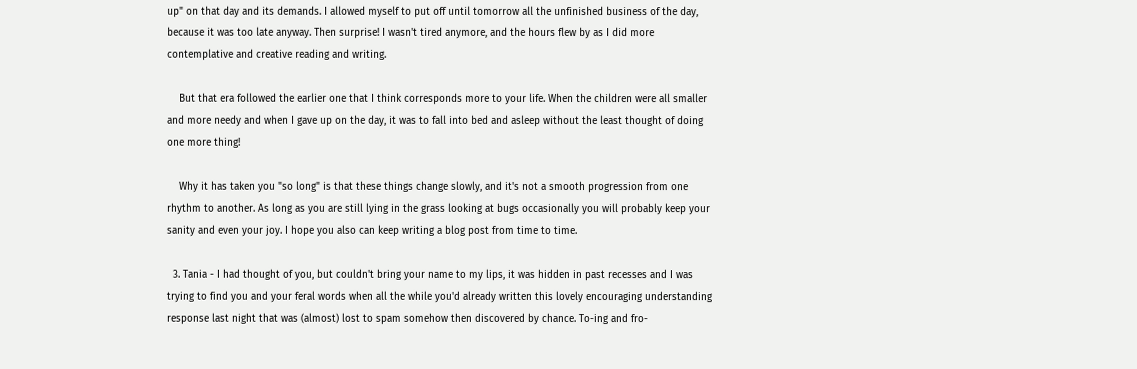up" on that day and its demands. I allowed myself to put off until tomorrow all the unfinished business of the day, because it was too late anyway. Then surprise! I wasn't tired anymore, and the hours flew by as I did more contemplative and creative reading and writing.

    But that era followed the earlier one that I think corresponds more to your life. When the children were all smaller and more needy and when I gave up on the day, it was to fall into bed and asleep without the least thought of doing one more thing!

    Why it has taken you "so long" is that these things change slowly, and it's not a smooth progression from one rhythm to another. As long as you are still lying in the grass looking at bugs occasionally you will probably keep your sanity and even your joy. I hope you also can keep writing a blog post from time to time.

  3. Tania - I had thought of you, but couldn't bring your name to my lips, it was hidden in past recesses and I was trying to find you and your feral words when all the while you'd already written this lovely encouraging understanding response last night that was (almost) lost to spam somehow then discovered by chance. To-ing and fro-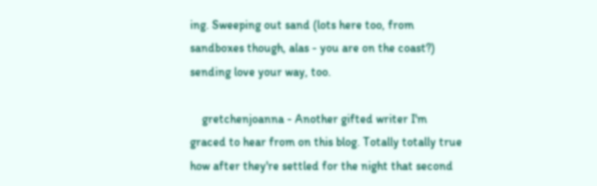ing. Sweeping out sand (lots here too, from sandboxes though, alas - you are on the coast?) sending love your way, too.

    gretchenjoanna - Another gifted writer I'm graced to hear from on this blog. Totally totally true how after they're settled for the night that second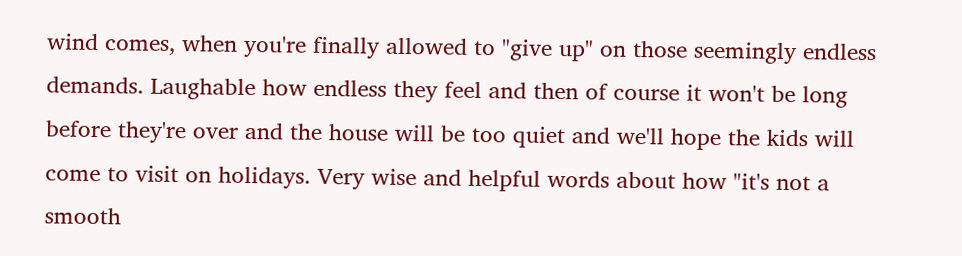wind comes, when you're finally allowed to "give up" on those seemingly endless demands. Laughable how endless they feel and then of course it won't be long before they're over and the house will be too quiet and we'll hope the kids will come to visit on holidays. Very wise and helpful words about how "it's not a smooth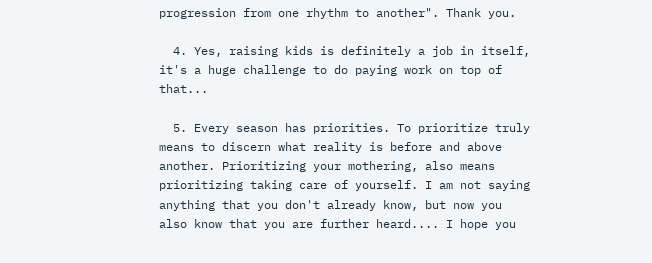progression from one rhythm to another". Thank you.

  4. Yes, raising kids is definitely a job in itself, it's a huge challenge to do paying work on top of that...

  5. Every season has priorities. To prioritize truly means to discern what reality is before and above another. Prioritizing your mothering, also means prioritizing taking care of yourself. I am not saying anything that you don't already know, but now you also know that you are further heard.... I hope you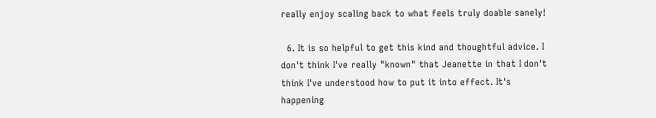really enjoy scaling back to what feels truly doable sanely!

  6. It is so helpful to get this kind and thoughtful advice. I don't think I've really "known" that Jeanette in that I don't think I've understood how to put it into effect. It's happening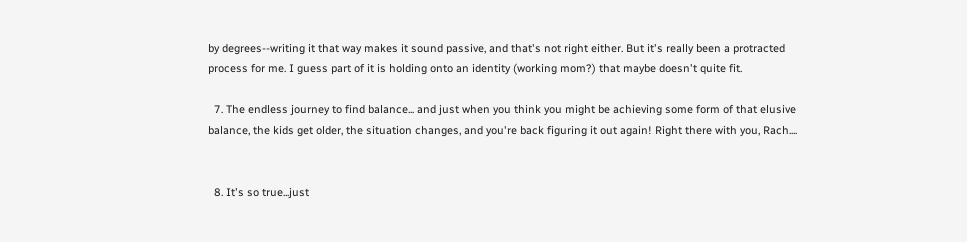by degrees--writing it that way makes it sound passive, and that's not right either. But it's really been a protracted process for me. I guess part of it is holding onto an identity (working mom?) that maybe doesn't quite fit.

  7. The endless journey to find balance... and just when you think you might be achieving some form of that elusive balance, the kids get older, the situation changes, and you're back figuring it out again! Right there with you, Rach....


  8. It's so true...just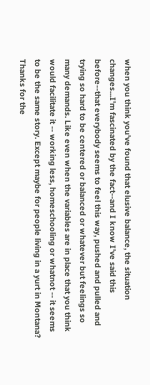when you think you've found that elusive balance, the situation changes...I'm fascinated by the fact--and I know I've said this before--that everybody seems to feel this way, pushed and pulled and trying so hard to be centered or balanced or whatever but feelings so many demands. Like even when the variables are in place that you think would facilitate it -- working less, homeschooling or whatnot -- it seems to be the same story. Except maybe for people living in a yurt in Montana? Thanks for the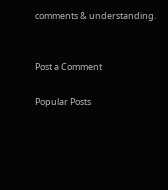comments & understanding.


Post a Comment

Popular Posts